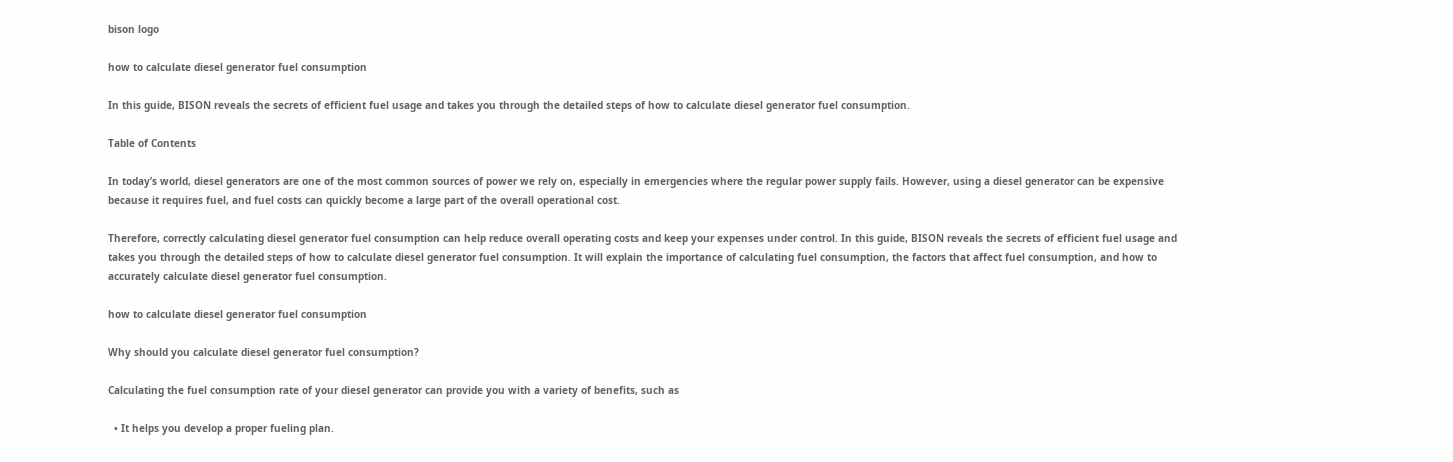bison logo

how to calculate diesel generator fuel consumption

In this guide, BISON reveals the secrets of efficient fuel usage and takes you through the detailed steps of how to calculate diesel generator fuel consumption.

Table of Contents

In today’s world, diesel generators are one of the most common sources of power we rely on, especially in emergencies where the regular power supply fails. However, using a diesel generator can be expensive because it requires fuel, and fuel costs can quickly become a large part of the overall operational cost.

Therefore, correctly calculating diesel generator fuel consumption can help reduce overall operating costs and keep your expenses under control. In this guide, BISON reveals the secrets of efficient fuel usage and takes you through the detailed steps of how to calculate diesel generator fuel consumption. It will explain the importance of calculating fuel consumption, the factors that affect fuel consumption, and how to accurately calculate diesel generator fuel consumption.

how to calculate diesel generator fuel consumption

Why should you calculate diesel generator fuel consumption?

Calculating the fuel consumption rate of your diesel generator can provide you with a variety of benefits, such as

  • It helps you develop a proper fueling plan.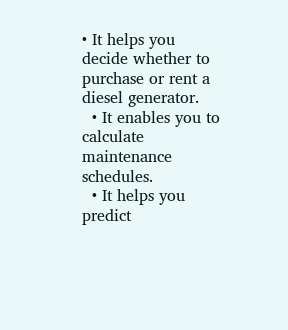• It helps you decide whether to purchase or rent a diesel generator.
  • It enables you to calculate maintenance schedules.
  • It helps you predict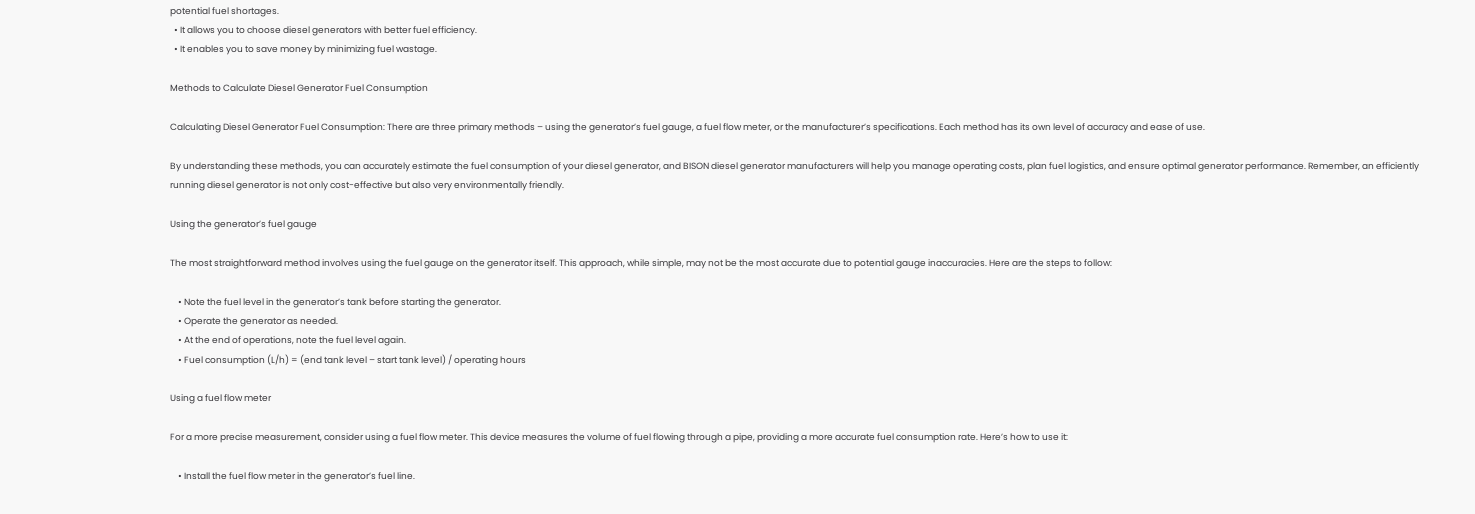potential fuel shortages.
  • It allows you to choose diesel generators with better fuel efficiency.
  • It enables you to save money by minimizing fuel wastage.

Methods to Calculate Diesel Generator Fuel Consumption

Calculating Diesel Generator Fuel Consumption: There are three primary methods – using the generator’s fuel gauge, a fuel flow meter, or the manufacturer’s specifications. Each method has its own level of accuracy and ease of use.

By understanding these methods, you can accurately estimate the fuel consumption of your diesel generator, and BISON diesel generator manufacturers will help you manage operating costs, plan fuel logistics, and ensure optimal generator performance. Remember, an efficiently running diesel generator is not only cost-effective but also very environmentally friendly.

Using the generator’s fuel gauge

The most straightforward method involves using the fuel gauge on the generator itself. This approach, while simple, may not be the most accurate due to potential gauge inaccuracies. Here are the steps to follow:

    • Note the fuel level in the generator’s tank before starting the generator.
    • Operate the generator as needed.
    • At the end of operations, note the fuel level again.
    • Fuel consumption (L/h) = (end tank level – start tank level) / operating hours

Using a fuel flow meter

For a more precise measurement, consider using a fuel flow meter. This device measures the volume of fuel flowing through a pipe, providing a more accurate fuel consumption rate. Here’s how to use it:

    • Install the fuel flow meter in the generator’s fuel line.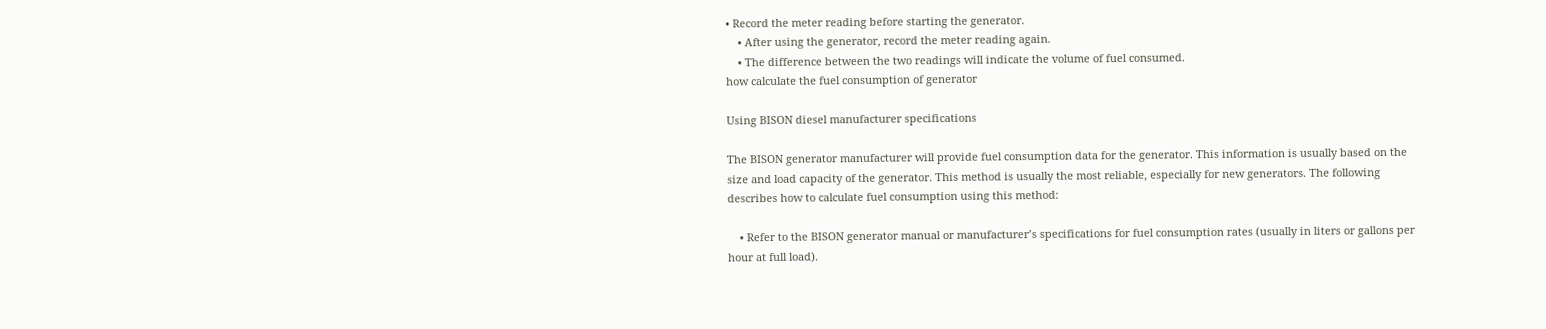• Record the meter reading before starting the generator.
    • After using the generator, record the meter reading again.
    • The difference between the two readings will indicate the volume of fuel consumed.
how calculate the fuel consumption of generator

Using BISON diesel manufacturer specifications

The BISON generator manufacturer will provide fuel consumption data for the generator. This information is usually based on the size and load capacity of the generator. This method is usually the most reliable, especially for new generators. The following describes how to calculate fuel consumption using this method:

    • Refer to the BISON generator manual or manufacturer’s specifications for fuel consumption rates (usually in liters or gallons per hour at full load).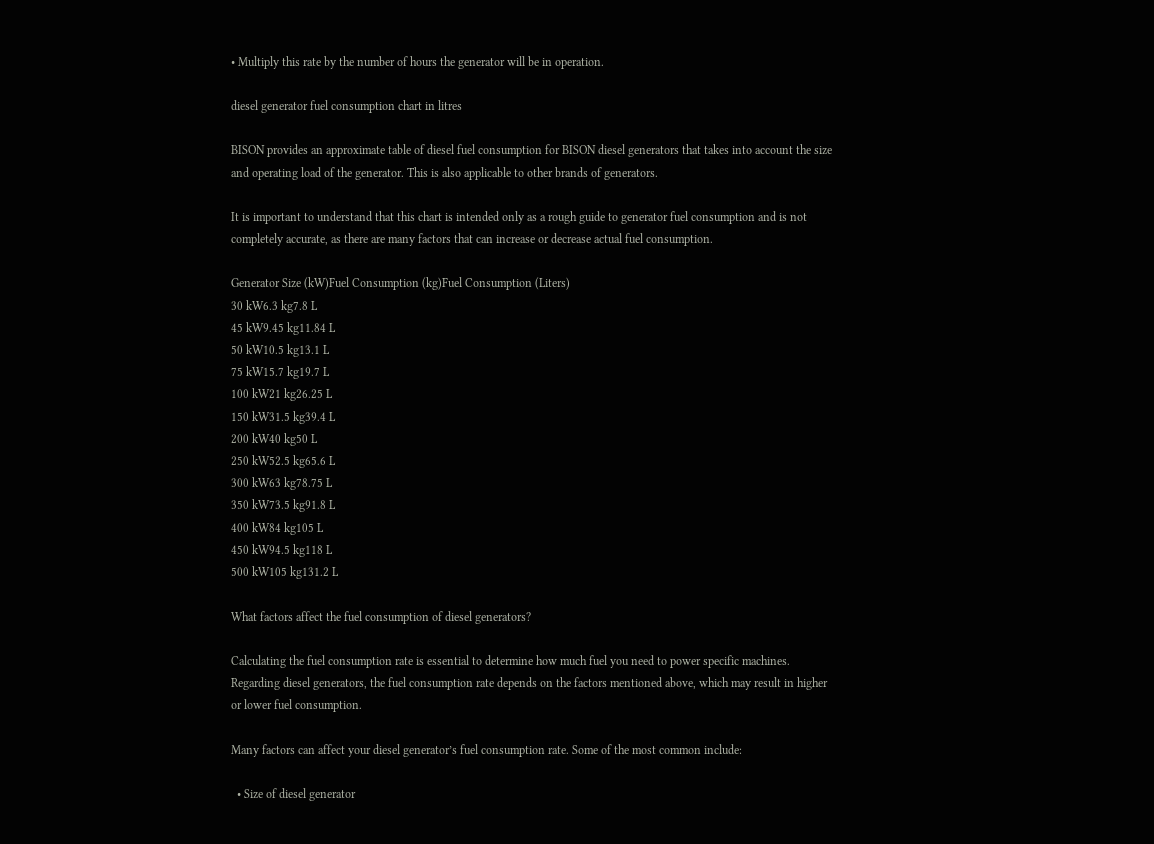• Multiply this rate by the number of hours the generator will be in operation.

diesel generator fuel consumption chart in litres

BISON provides an approximate table of diesel fuel consumption for BISON diesel generators that takes into account the size and operating load of the generator. This is also applicable to other brands of generators.

It is important to understand that this chart is intended only as a rough guide to generator fuel consumption and is not completely accurate, as there are many factors that can increase or decrease actual fuel consumption.

Generator Size (kW)Fuel Consumption (kg)Fuel Consumption (Liters)
30 kW6.3 kg7.8 L
45 kW9.45 kg11.84 L
50 kW10.5 kg13.1 L
75 kW15.7 kg19.7 L
100 kW21 kg26.25 L
150 kW31.5 kg39.4 L
200 kW40 kg50 L
250 kW52.5 kg65.6 L
300 kW63 kg78.75 L
350 kW73.5 kg91.8 L
400 kW84 kg105 L
450 kW94.5 kg118 L
500 kW105 kg131.2 L

What factors affect the fuel consumption of diesel generators?

Calculating the fuel consumption rate is essential to determine how much fuel you need to power specific machines. Regarding diesel generators, the fuel consumption rate depends on the factors mentioned above, which may result in higher or lower fuel consumption.

Many factors can affect your diesel generator’s fuel consumption rate. Some of the most common include:

  • Size of diesel generator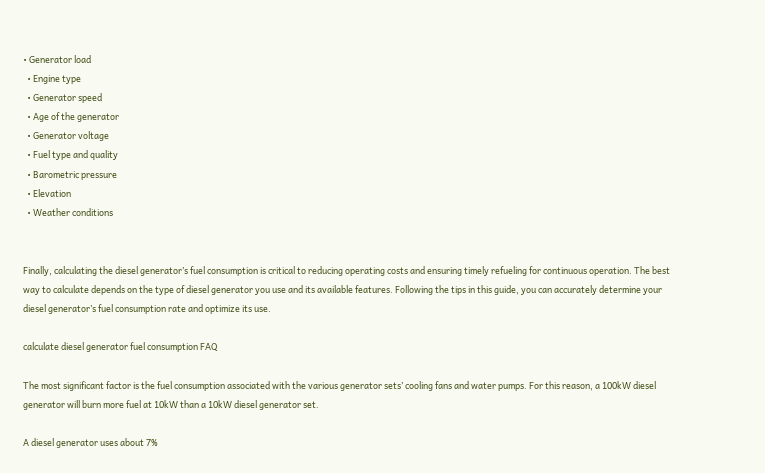• Generator load
  • Engine type
  • Generator speed
  • Age of the generator
  • Generator voltage
  • Fuel type and quality
  • Barometric pressure
  • Elevation
  • Weather conditions


Finally, calculating the diesel generator’s fuel consumption is critical to reducing operating costs and ensuring timely refueling for continuous operation. The best way to calculate depends on the type of diesel generator you use and its available features. Following the tips in this guide, you can accurately determine your diesel generator’s fuel consumption rate and optimize its use.

calculate diesel generator fuel consumption FAQ

The most significant factor is the fuel consumption associated with the various generator sets’ cooling fans and water pumps. For this reason, a 100kW diesel generator will burn more fuel at 10kW than a 10kW diesel generator set.

A diesel generator uses about 7%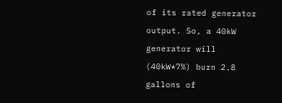of its rated generator output. So, a 40kW generator will (40kW*7%) burn 2.8 gallons of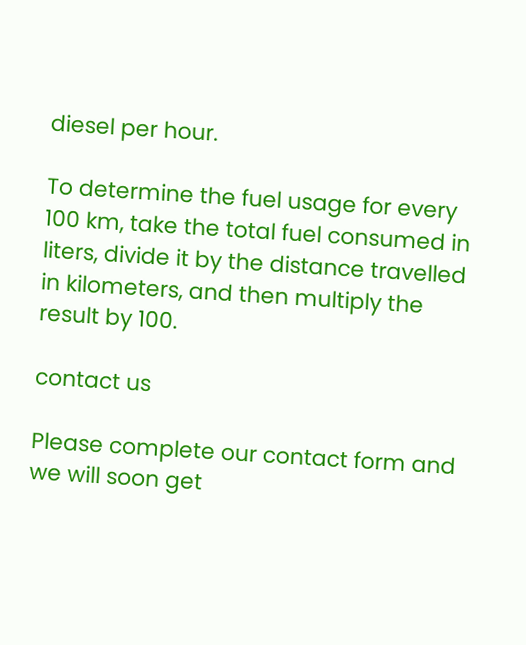diesel per hour.

To determine the fuel usage for every 100 km, take the total fuel consumed in liters, divide it by the distance travelled in kilometers, and then multiply the result by 100.

contact us

Please complete our contact form and we will soon get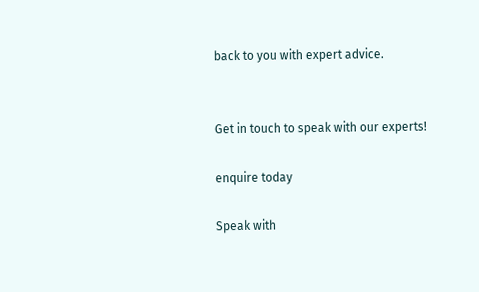back to you with expert advice.


Get in touch to speak with our experts!

enquire today

Speak with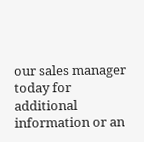our sales manager today for additional information or an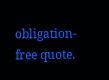obligation-free quote.